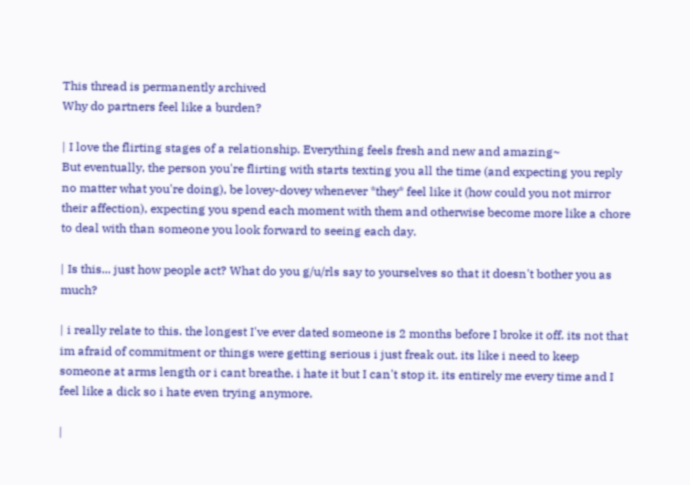This thread is permanently archived
Why do partners feel like a burden?

| I love the flirting stages of a relationship. Everything feels fresh and new and amazing~
But eventually, the person you're flirting with starts texting you all the time (and expecting you reply no matter what you're doing), be lovey-dovey whenever *they* feel like it (how could you not mirror their affection), expecting you spend each moment with them and otherwise become more like a chore to deal with than someone you look forward to seeing each day.

| Is this... just how people act? What do you g/u/rls say to yourselves so that it doesn't bother you as much?

| i really relate to this. the longest I've ever dated someone is 2 months before I broke it off. its not that im afraid of commitment or things were getting serious i just freak out. its like i need to keep someone at arms length or i cant breathe. i hate it but I can't stop it. its entirely me every time and I feel like a dick so i hate even trying anymore.

|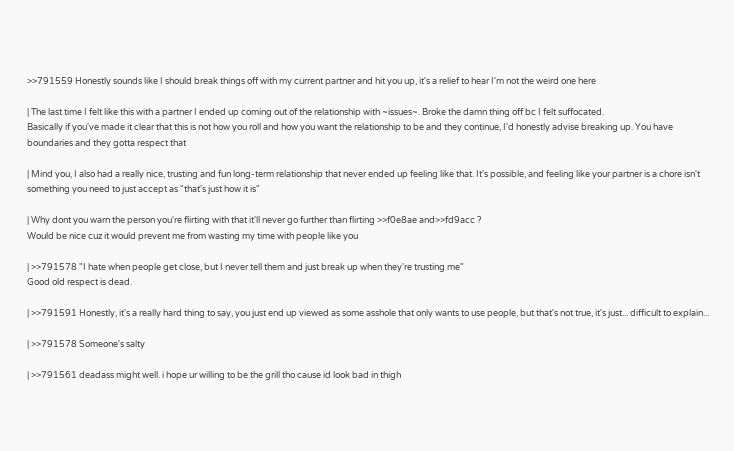>>791559 Honestly sounds like I should break things off with my current partner and hit you up, it's a relief to hear I'm not the weird one here

| The last time I felt like this with a partner I ended up coming out of the relationship with ~issues~. Broke the damn thing off bc I felt suffocated.
Basically if you've made it clear that this is not how you roll and how you want the relationship to be and they continue, I'd honestly advise breaking up. You have boundaries and they gotta respect that

| Mind you, I also had a really nice, trusting and fun long-term relationship that never ended up feeling like that. It's possible, and feeling like your partner is a chore isn't something you need to just accept as "that's just how it is"

| Why dont you warn the person you're flirting with that it'll never go further than flirting >>f0e8ae and>>fd9acc ?
Would be nice cuz it would prevent me from wasting my time with people like you

| >>791578 "I hate when people get close, but I never tell them and just break up when they're trusting me"
Good old respect is dead.

| >>791591 Honestly, it's a really hard thing to say, you just end up viewed as some asshole that only wants to use people, but that's not true, it's just... difficult to explain...

| >>791578 Someone's salty

| >>791561 deadass might well. i hope ur willing to be the grill tho cause id look bad in thigh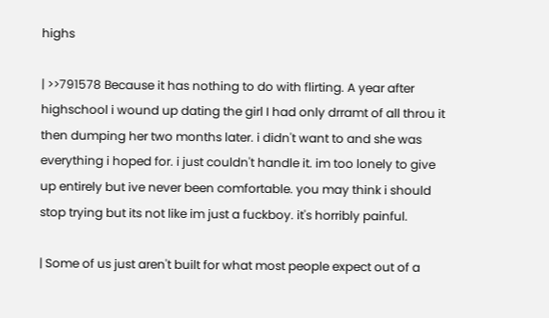highs

| >>791578 Because it has nothing to do with flirting. A year after highschool i wound up dating the girl I had only drramt of all throu it then dumping her two months later. i didn't want to and she was everything i hoped for. i just couldn't handle it. im too lonely to give up entirely but ive never been comfortable. you may think i should stop trying but its not like im just a fuckboy. it's horribly painful.

| Some of us just aren't built for what most people expect out of a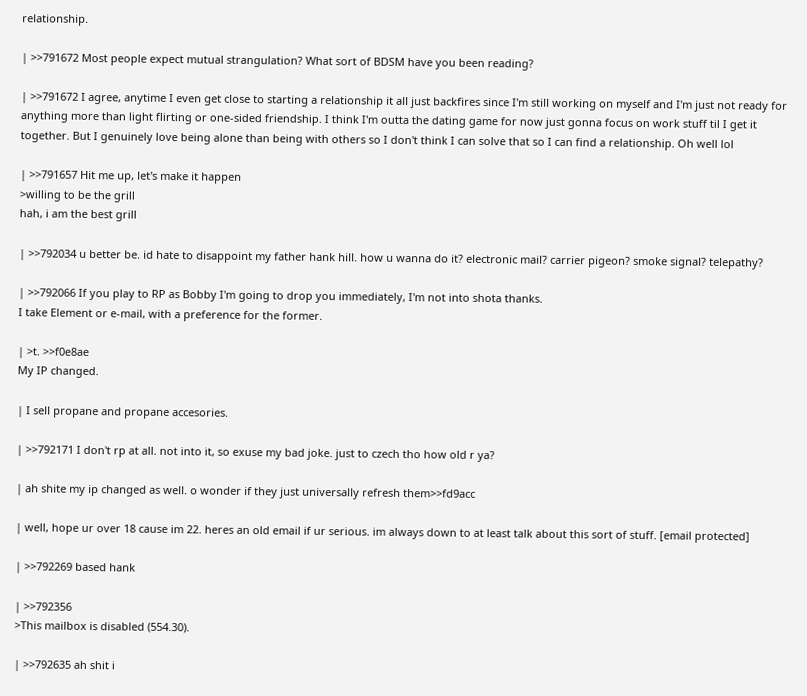relationship.

| >>791672 Most people expect mutual strangulation? What sort of BDSM have you been reading?

| >>791672 I agree, anytime I even get close to starting a relationship it all just backfires since I'm still working on myself and I'm just not ready for anything more than light flirting or one-sided friendship. I think I'm outta the dating game for now just gonna focus on work stuff til I get it together. But I genuinely love being alone than being with others so I don't think I can solve that so I can find a relationship. Oh well lol

| >>791657 Hit me up, let's make it happen
>willing to be the grill
hah, i am the best grill

| >>792034 u better be. id hate to disappoint my father hank hill. how u wanna do it? electronic mail? carrier pigeon? smoke signal? telepathy?

| >>792066 If you play to RP as Bobby I'm going to drop you immediately, I'm not into shota thanks.
I take Element or e-mail, with a preference for the former.

| >t. >>f0e8ae
My IP changed.

| I sell propane and propane accesories.

| >>792171 I don't rp at all. not into it, so exuse my bad joke. just to czech tho how old r ya?

| ah shite my ip changed as well. o wonder if they just universally refresh them>>fd9acc

| well, hope ur over 18 cause im 22. heres an old email if ur serious. im always down to at least talk about this sort of stuff. [email protected]

| >>792269 based hank

| >>792356
>This mailbox is disabled (554.30).

| >>792635 ah shit i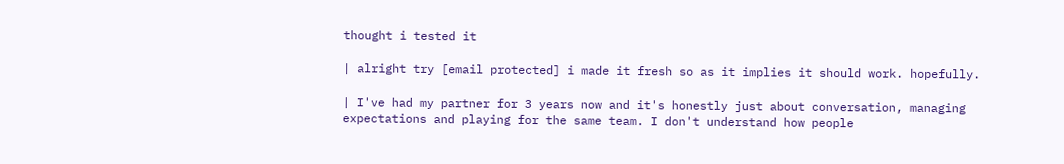thought i tested it

| alright try [email protected] i made it fresh so as it implies it should work. hopefully.

| I've had my partner for 3 years now and it's honestly just about conversation, managing expectations and playing for the same team. I don't understand how people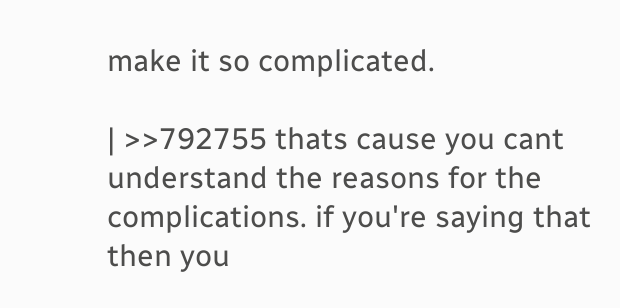make it so complicated.

| >>792755 thats cause you cant understand the reasons for the complications. if you're saying that then you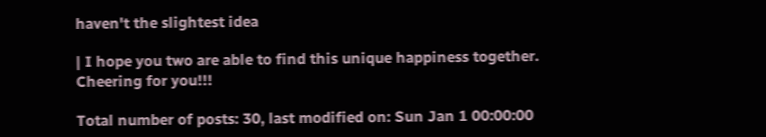haven't the slightest idea

| I hope you two are able to find this unique happiness together. Cheering for you!!!

Total number of posts: 30, last modified on: Sun Jan 1 00:00:00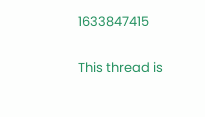1633847415

This thread is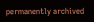permanently archived